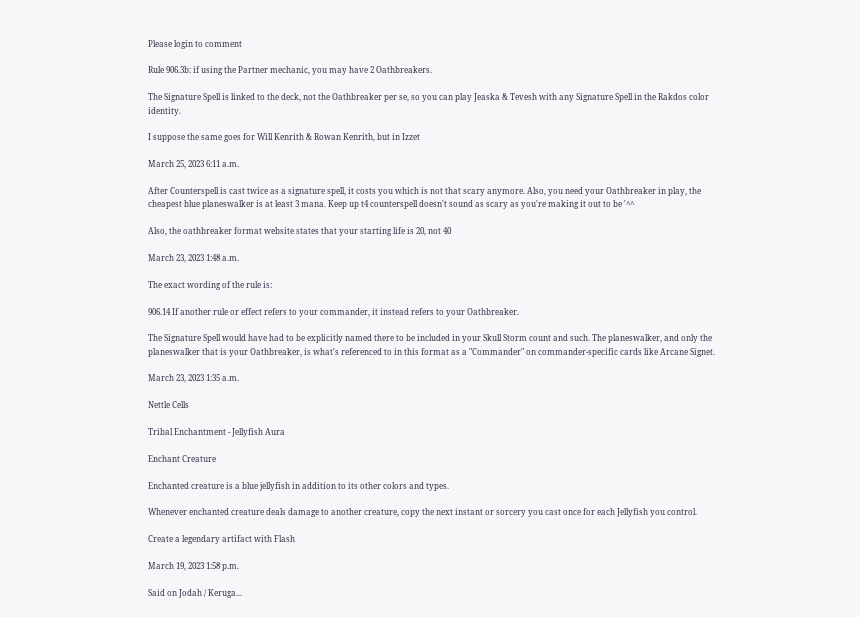Please login to comment

Rule 906.3b: if using the Partner mechanic, you may have 2 Oathbreakers.

The Signature Spell is linked to the deck, not the Oathbreaker per se, so you can play Jeaska & Tevesh with any Signature Spell in the Rakdos color identity.

I suppose the same goes for Will Kenrith & Rowan Kenrith, but in Izzet

March 25, 2023 6:11 a.m.

After Counterspell is cast twice as a signature spell, it costs you which is not that scary anymore. Also, you need your Oathbreaker in play, the cheapest blue planeswalker is at least 3 mana. Keep up t4 counterspell doesn't sound as scary as you're making it out to be '^^

Also, the oathbreaker format website states that your starting life is 20, not 40

March 23, 2023 1:48 a.m.

The exact wording of the rule is:

906.14 If another rule or effect refers to your commander, it instead refers to your Oathbreaker.

The Signature Spell would have had to be explicitly named there to be included in your Skull Storm count and such. The planeswalker, and only the planeswalker that is your Oathbreaker, is what's referenced to in this format as a "Commander" on commander-specific cards like Arcane Signet.

March 23, 2023 1:35 a.m.

Nettle Cells

Tribal Enchantment - Jellyfish Aura

Enchant Creature

Enchanted creature is a blue jellyfish in addition to its other colors and types.

Whenever enchanted creature deals damage to another creature, copy the next instant or sorcery you cast once for each Jellyfish you control.

Create a legendary artifact with Flash

March 19, 2023 1:58 p.m.

Said on Jodah / Keruga...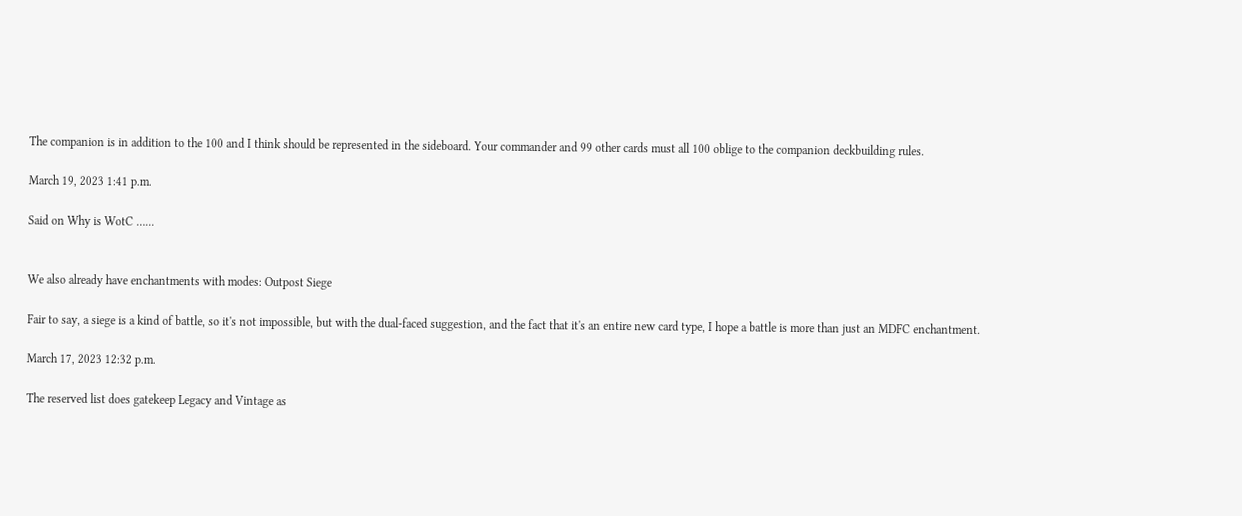The companion is in addition to the 100 and I think should be represented in the sideboard. Your commander and 99 other cards must all 100 oblige to the companion deckbuilding rules.

March 19, 2023 1:41 p.m.

Said on Why is WotC …...


We also already have enchantments with modes: Outpost Siege

Fair to say, a siege is a kind of battle, so it's not impossible, but with the dual-faced suggestion, and the fact that it's an entire new card type, I hope a battle is more than just an MDFC enchantment.

March 17, 2023 12:32 p.m.

The reserved list does gatekeep Legacy and Vintage as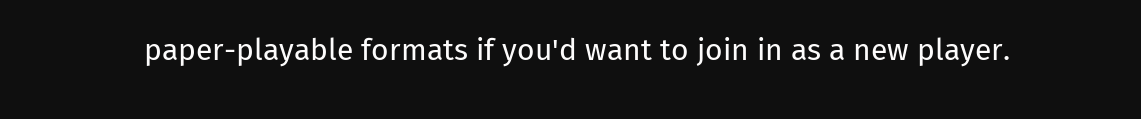paper-playable formats if you'd want to join in as a new player.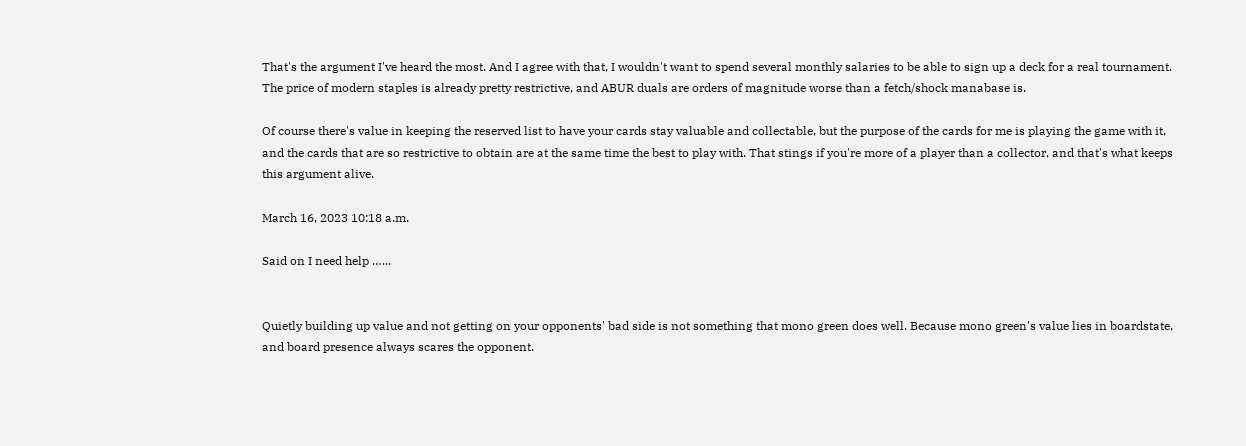That's the argument I've heard the most. And I agree with that, I wouldn't want to spend several monthly salaries to be able to sign up a deck for a real tournament. The price of modern staples is already pretty restrictive, and ABUR duals are orders of magnitude worse than a fetch/shock manabase is.

Of course there's value in keeping the reserved list to have your cards stay valuable and collectable, but the purpose of the cards for me is playing the game with it, and the cards that are so restrictive to obtain are at the same time the best to play with. That stings if you're more of a player than a collector, and that's what keeps this argument alive.

March 16, 2023 10:18 a.m.

Said on I need help …...


Quietly building up value and not getting on your opponents' bad side is not something that mono green does well. Because mono green's value lies in boardstate, and board presence always scares the opponent.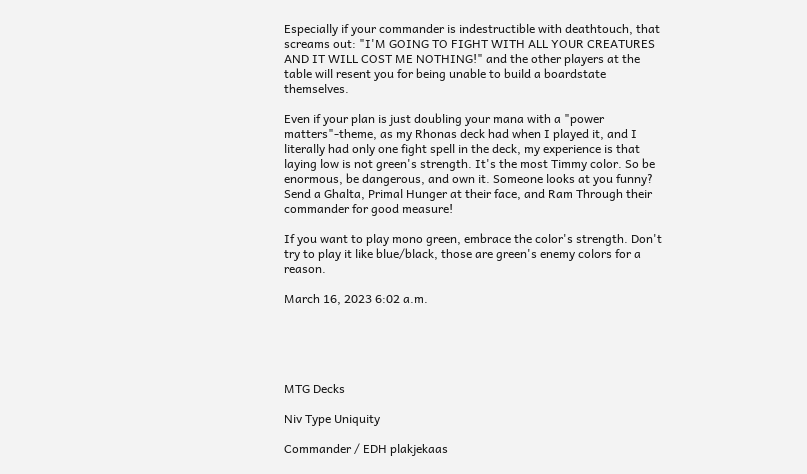Especially if your commander is indestructible with deathtouch, that screams out: "I'M GOING TO FIGHT WITH ALL YOUR CREATURES AND IT WILL COST ME NOTHING!" and the other players at the table will resent you for being unable to build a boardstate themselves.

Even if your plan is just doubling your mana with a "power matters"-theme, as my Rhonas deck had when I played it, and I literally had only one fight spell in the deck, my experience is that laying low is not green's strength. It's the most Timmy color. So be enormous, be dangerous, and own it. Someone looks at you funny? Send a Ghalta, Primal Hunger at their face, and Ram Through their commander for good measure!

If you want to play mono green, embrace the color's strength. Don't try to play it like blue/black, those are green's enemy colors for a reason.

March 16, 2023 6:02 a.m.





MTG Decks

Niv Type Uniquity

Commander / EDH plakjekaas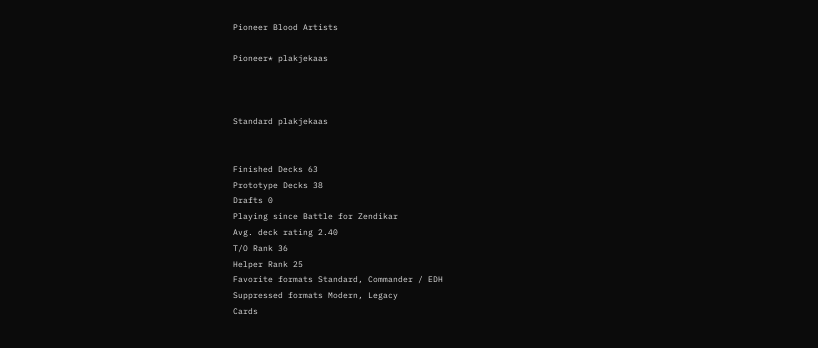Pioneer Blood Artists

Pioneer* plakjekaas



Standard plakjekaas


Finished Decks 63
Prototype Decks 38
Drafts 0
Playing since Battle for Zendikar
Avg. deck rating 2.40
T/O Rank 36
Helper Rank 25
Favorite formats Standard, Commander / EDH
Suppressed formats Modern, Legacy
Cards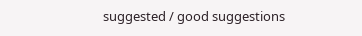suggested / good suggestions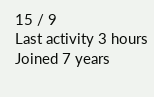15 / 9
Last activity 3 hours
Joined 7 years